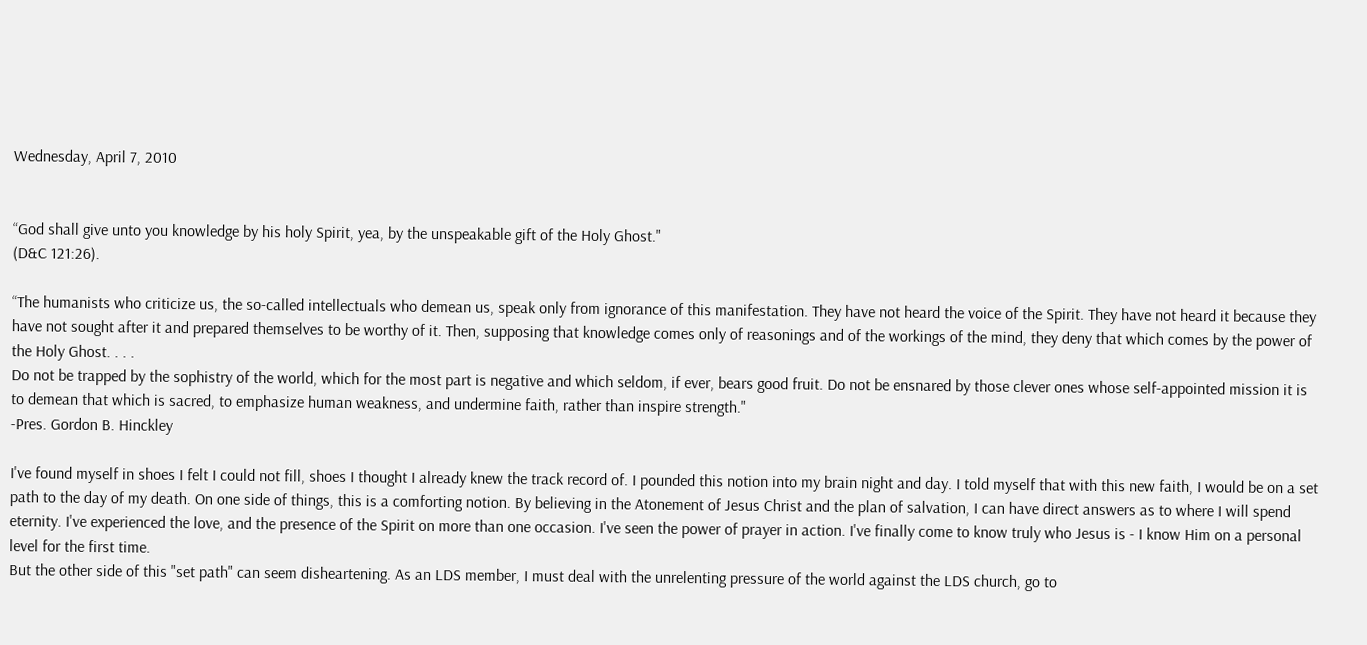Wednesday, April 7, 2010


“God shall give unto you knowledge by his holy Spirit, yea, by the unspeakable gift of the Holy Ghost."
(D&C 121:26).

“The humanists who criticize us, the so-called intellectuals who demean us, speak only from ignorance of this manifestation. They have not heard the voice of the Spirit. They have not heard it because they have not sought after it and prepared themselves to be worthy of it. Then, supposing that knowledge comes only of reasonings and of the workings of the mind, they deny that which comes by the power of the Holy Ghost. . . .
Do not be trapped by the sophistry of the world, which for the most part is negative and which seldom, if ever, bears good fruit. Do not be ensnared by those clever ones whose self-appointed mission it is to demean that which is sacred, to emphasize human weakness, and undermine faith, rather than inspire strength."
-Pres. Gordon B. Hinckley

I've found myself in shoes I felt I could not fill, shoes I thought I already knew the track record of. I pounded this notion into my brain night and day. I told myself that with this new faith, I would be on a set path to the day of my death. On one side of things, this is a comforting notion. By believing in the Atonement of Jesus Christ and the plan of salvation, I can have direct answers as to where I will spend eternity. I've experienced the love, and the presence of the Spirit on more than one occasion. I've seen the power of prayer in action. I've finally come to know truly who Jesus is - I know Him on a personal level for the first time.
But the other side of this "set path" can seem disheartening. As an LDS member, I must deal with the unrelenting pressure of the world against the LDS church, go to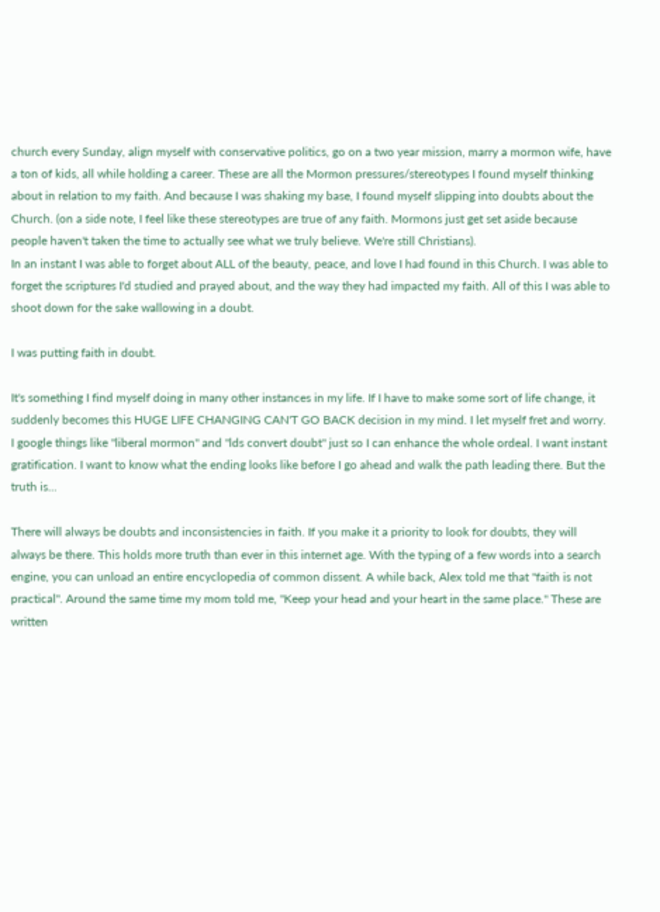church every Sunday, align myself with conservative politics, go on a two year mission, marry a mormon wife, have a ton of kids, all while holding a career. These are all the Mormon pressures/stereotypes I found myself thinking about in relation to my faith. And because I was shaking my base, I found myself slipping into doubts about the Church. (on a side note, I feel like these stereotypes are true of any faith. Mormons just get set aside because people haven't taken the time to actually see what we truly believe. We're still Christians).
In an instant I was able to forget about ALL of the beauty, peace, and love I had found in this Church. I was able to forget the scriptures I'd studied and prayed about, and the way they had impacted my faith. All of this I was able to shoot down for the sake wallowing in a doubt.

I was putting faith in doubt.

It's something I find myself doing in many other instances in my life. If I have to make some sort of life change, it suddenly becomes this HUGE LIFE CHANGING CAN'T GO BACK decision in my mind. I let myself fret and worry. I google things like "liberal mormon" and "lds convert doubt" just so I can enhance the whole ordeal. I want instant gratification. I want to know what the ending looks like before I go ahead and walk the path leading there. But the truth is...

There will always be doubts and inconsistencies in faith. If you make it a priority to look for doubts, they will always be there. This holds more truth than ever in this internet age. With the typing of a few words into a search engine, you can unload an entire encyclopedia of common dissent. A while back, Alex told me that "faith is not practical". Around the same time my mom told me, "Keep your head and your heart in the same place." These are written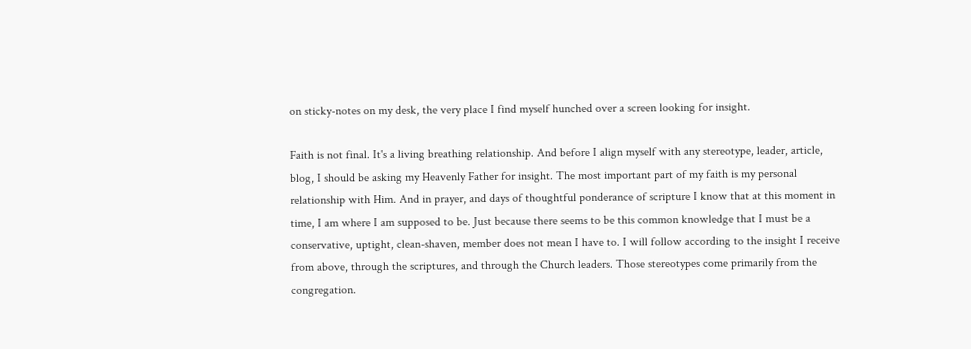on sticky-notes on my desk, the very place I find myself hunched over a screen looking for insight.

Faith is not final. It's a living breathing relationship. And before I align myself with any stereotype, leader, article, blog, I should be asking my Heavenly Father for insight. The most important part of my faith is my personal relationship with Him. And in prayer, and days of thoughtful ponderance of scripture I know that at this moment in time, I am where I am supposed to be. Just because there seems to be this common knowledge that I must be a conservative, uptight, clean-shaven, member does not mean I have to. I will follow according to the insight I receive from above, through the scriptures, and through the Church leaders. Those stereotypes come primarily from the congregation.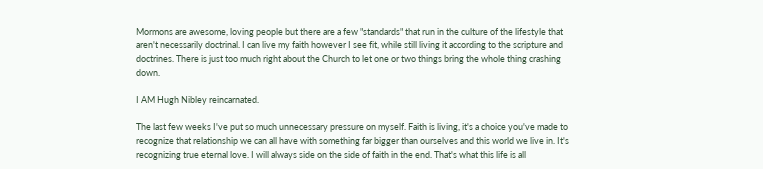Mormons are awesome, loving people but there are a few "standards" that run in the culture of the lifestyle that aren't necessarily doctrinal. I can live my faith however I see fit, while still living it according to the scripture and doctrines. There is just too much right about the Church to let one or two things bring the whole thing crashing down.

I AM Hugh Nibley reincarnated.

The last few weeks I've put so much unnecessary pressure on myself. Faith is living, it's a choice you've made to recognize that relationship we can all have with something far bigger than ourselves and this world we live in. It's recognizing true eternal love. I will always side on the side of faith in the end. That's what this life is all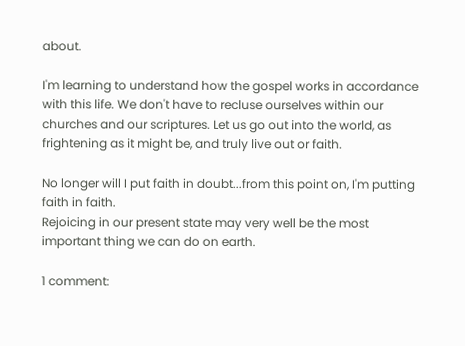about.

I'm learning to understand how the gospel works in accordance with this life. We don't have to recluse ourselves within our churches and our scriptures. Let us go out into the world, as frightening as it might be, and truly live out or faith.

No longer will I put faith in doubt...from this point on, I'm putting faith in faith.
Rejoicing in our present state may very well be the most important thing we can do on earth.

1 comment: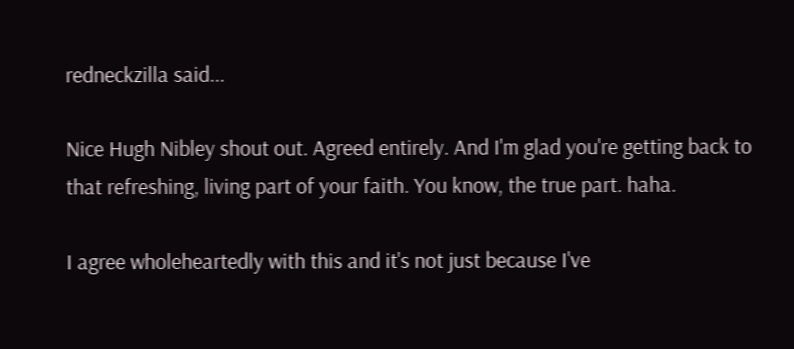redneckzilla said...

Nice Hugh Nibley shout out. Agreed entirely. And I'm glad you're getting back to that refreshing, living part of your faith. You know, the true part. haha.

I agree wholeheartedly with this and it's not just because I've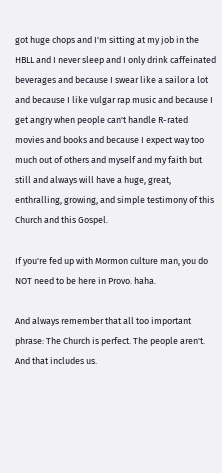got huge chops and I'm sitting at my job in the HBLL and I never sleep and I only drink caffeinated beverages and because I swear like a sailor a lot and because I like vulgar rap music and because I get angry when people can't handle R-rated movies and books and because I expect way too much out of others and myself and my faith but still and always will have a huge, great, enthralling, growing, and simple testimony of this Church and this Gospel.

If you're fed up with Mormon culture man, you do NOT need to be here in Provo. haha.

And always remember that all too important phrase: The Church is perfect. The people aren't. And that includes us.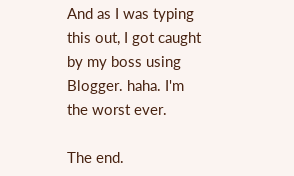And as I was typing this out, I got caught by my boss using Blogger. haha. I'm the worst ever.

The end.